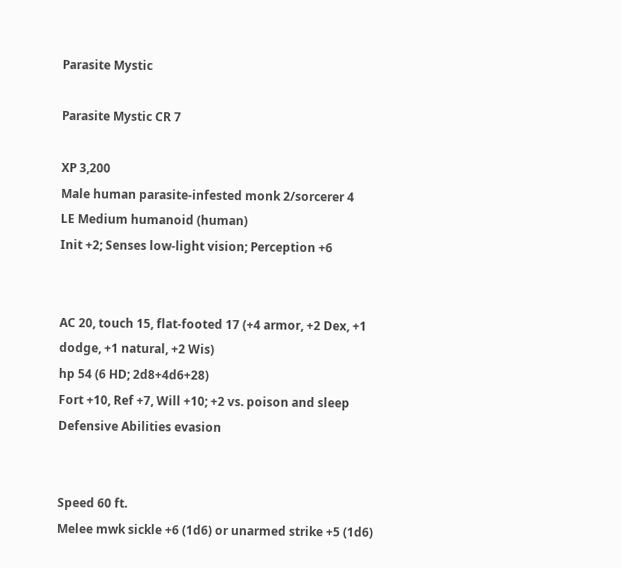Parasite Mystic

Parasite Mystic CR 7

XP 3,200
Male human parasite-infested monk 2/sorcerer 4
LE Medium humanoid (human)
Init +2; Senses low-light vision; Perception +6


AC 20, touch 15, flat-footed 17 (+4 armor, +2 Dex, +1 dodge, +1 natural, +2 Wis)
hp 54 (6 HD; 2d8+4d6+28)
Fort +10, Ref +7, Will +10; +2 vs. poison and sleep
Defensive Abilities evasion


Speed 60 ft.
Melee mwk sickle +6 (1d6) or unarmed strike +5 (1d6)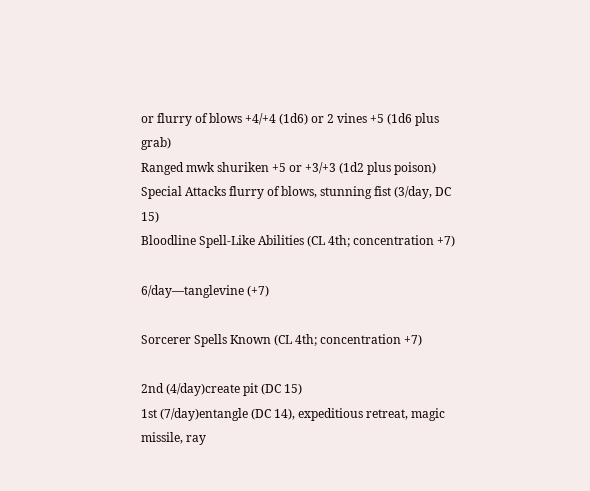or flurry of blows +4/+4 (1d6) or 2 vines +5 (1d6 plus grab)
Ranged mwk shuriken +5 or +3/+3 (1d2 plus poison)
Special Attacks flurry of blows, stunning fist (3/day, DC 15)
Bloodline Spell-Like Abilities (CL 4th; concentration +7)

6/day—tanglevine (+7)

Sorcerer Spells Known (CL 4th; concentration +7)

2nd (4/day)create pit (DC 15)
1st (7/day)entangle (DC 14), expeditious retreat, magic missile, ray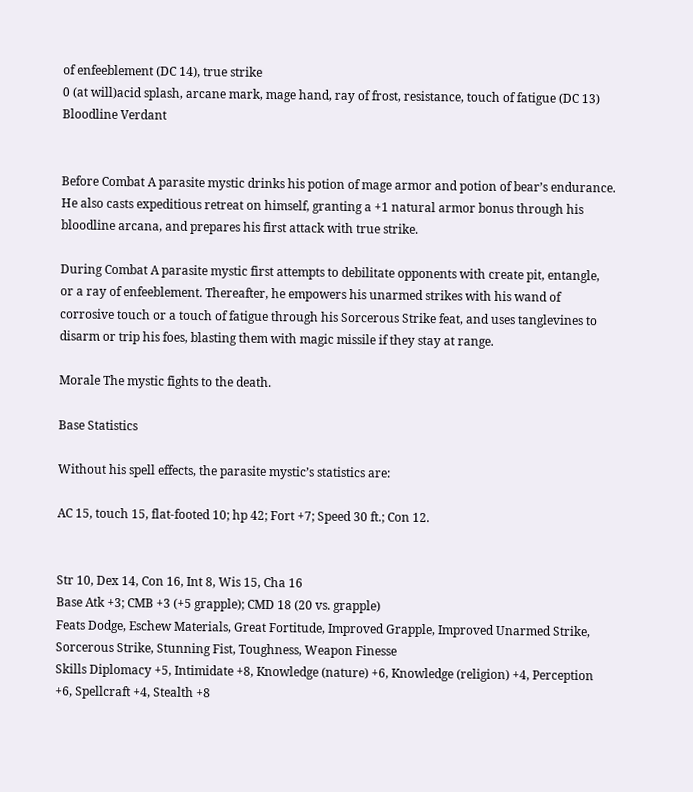of enfeeblement (DC 14), true strike
0 (at will)acid splash, arcane mark, mage hand, ray of frost, resistance, touch of fatigue (DC 13)
Bloodline Verdant


Before Combat A parasite mystic drinks his potion of mage armor and potion of bear’s endurance. He also casts expeditious retreat on himself, granting a +1 natural armor bonus through his bloodline arcana, and prepares his first attack with true strike.

During Combat A parasite mystic first attempts to debilitate opponents with create pit, entangle, or a ray of enfeeblement. Thereafter, he empowers his unarmed strikes with his wand of corrosive touch or a touch of fatigue through his Sorcerous Strike feat, and uses tanglevines to disarm or trip his foes, blasting them with magic missile if they stay at range.

Morale The mystic fights to the death.

Base Statistics

Without his spell effects, the parasite mystic’s statistics are:

AC 15, touch 15, flat-footed 10; hp 42; Fort +7; Speed 30 ft.; Con 12.


Str 10, Dex 14, Con 16, Int 8, Wis 15, Cha 16
Base Atk +3; CMB +3 (+5 grapple); CMD 18 (20 vs. grapple)
Feats Dodge, Eschew Materials, Great Fortitude, Improved Grapple, Improved Unarmed Strike, Sorcerous Strike, Stunning Fist, Toughness, Weapon Finesse
Skills Diplomacy +5, Intimidate +8, Knowledge (nature) +6, Knowledge (religion) +4, Perception +6, Spellcraft +4, Stealth +8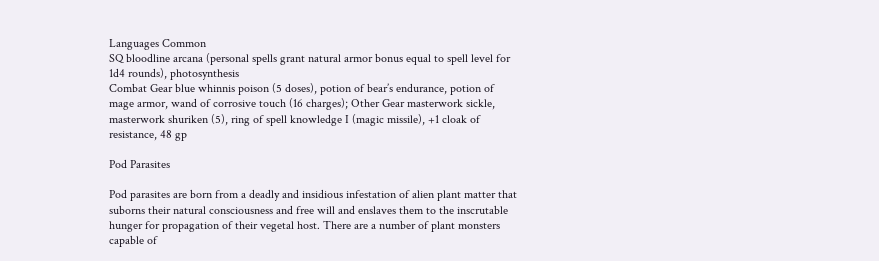Languages Common
SQ bloodline arcana (personal spells grant natural armor bonus equal to spell level for 1d4 rounds), photosynthesis
Combat Gear blue whinnis poison (5 doses), potion of bear’s endurance, potion of mage armor, wand of corrosive touch (16 charges); Other Gear masterwork sickle, masterwork shuriken (5), ring of spell knowledge I (magic missile), +1 cloak of resistance, 48 gp

Pod Parasites

Pod parasites are born from a deadly and insidious infestation of alien plant matter that suborns their natural consciousness and free will and enslaves them to the inscrutable hunger for propagation of their vegetal host. There are a number of plant monsters capable of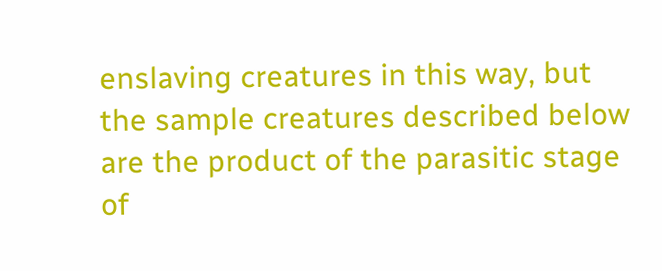enslaving creatures in this way, but the sample creatures described below are the product of the parasitic stage of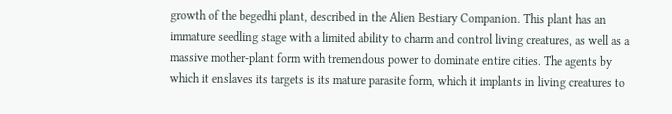growth of the begedhi plant, described in the Alien Bestiary Companion. This plant has an immature seedling stage with a limited ability to charm and control living creatures, as well as a massive mother-plant form with tremendous power to dominate entire cities. The agents by which it enslaves its targets is its mature parasite form, which it implants in living creatures to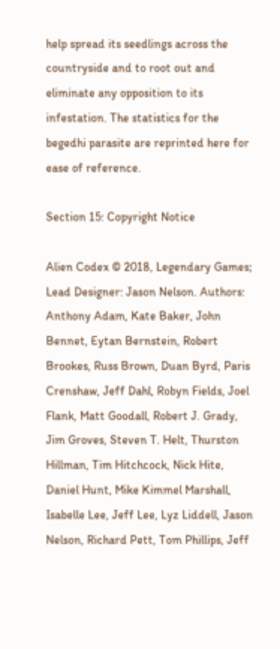help spread its seedlings across the countryside and to root out and eliminate any opposition to its infestation. The statistics for the begedhi parasite are reprinted here for ease of reference.

Section 15: Copyright Notice

Alien Codex © 2018, Legendary Games; Lead Designer: Jason Nelson. Authors: Anthony Adam, Kate Baker, John Bennet, Eytan Bernstein, Robert Brookes, Russ Brown, Duan Byrd, Paris Crenshaw, Jeff Dahl, Robyn Fields, Joel Flank, Matt Goodall, Robert J. Grady, Jim Groves, Steven T. Helt, Thurston Hillman, Tim Hitchcock, Nick Hite, Daniel Hunt, Mike Kimmel Marshall, Isabelle Lee, Jeff Lee, Lyz Liddell, Jason Nelson, Richard Pett, Tom Phillips, Jeff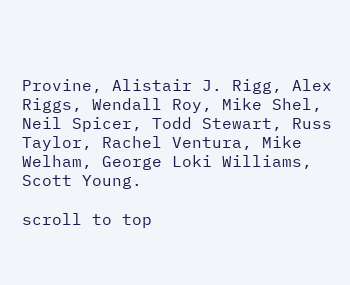Provine, Alistair J. Rigg, Alex Riggs, Wendall Roy, Mike Shel, Neil Spicer, Todd Stewart, Russ Taylor, Rachel Ventura, Mike Welham, George Loki Williams, Scott Young.

scroll to top